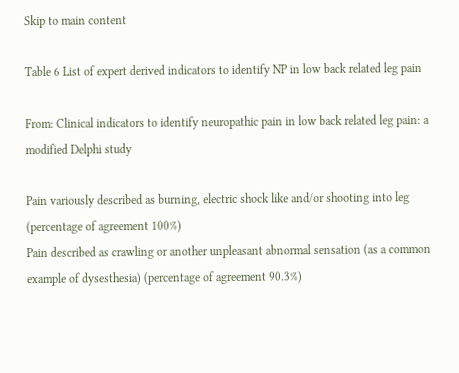Skip to main content

Table 6 List of expert derived indicators to identify NP in low back related leg pain

From: Clinical indicators to identify neuropathic pain in low back related leg pain: a modified Delphi study

Pain variously described as burning, electric shock like and/or shooting into leg (percentage of agreement 100%)
Pain described as crawling or another unpleasant abnormal sensation (as a common example of dysesthesia) (percentage of agreement 90.3%)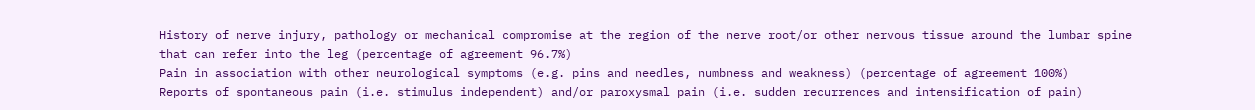History of nerve injury, pathology or mechanical compromise at the region of the nerve root/or other nervous tissue around the lumbar spine that can refer into the leg (percentage of agreement 96.7%)
Pain in association with other neurological symptoms (e.g. pins and needles, numbness and weakness) (percentage of agreement 100%)
Reports of spontaneous pain (i.e. stimulus independent) and/or paroxysmal pain (i.e. sudden recurrences and intensification of pain)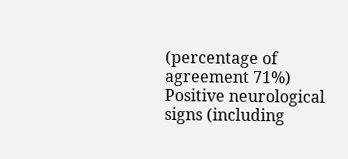(percentage of agreement 71%)
Positive neurological signs (including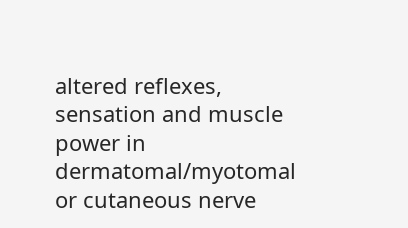altered reflexes, sensation and muscle power in dermatomal/myotomal or cutaneous nerve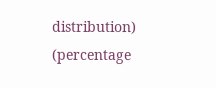distribution) (percentage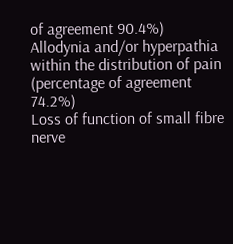of agreement 90.4%)
Allodynia and/or hyperpathia within the distribution of pain (percentage of agreement 74.2%)
Loss of function of small fibre nerve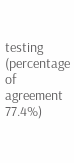testing (percentage of agreement 77.4%)